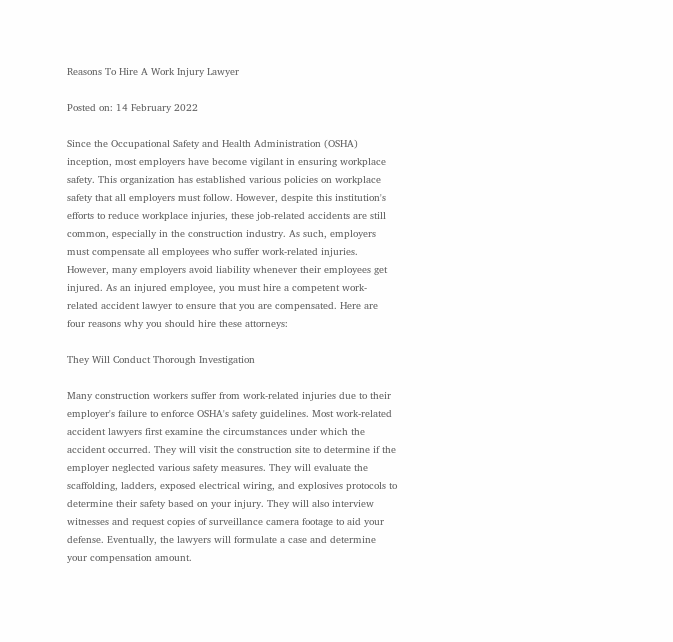Reasons To Hire A Work Injury Lawyer

Posted on: 14 February 2022

Since the Occupational Safety and Health Administration (OSHA) inception, most employers have become vigilant in ensuring workplace safety. This organization has established various policies on workplace safety that all employers must follow. However, despite this institution's efforts to reduce workplace injuries, these job-related accidents are still common, especially in the construction industry. As such, employers must compensate all employees who suffer work-related injuries. However, many employers avoid liability whenever their employees get injured. As an injured employee, you must hire a competent work-related accident lawyer to ensure that you are compensated. Here are four reasons why you should hire these attorneys:

They Will Conduct Thorough Investigation

Many construction workers suffer from work-related injuries due to their employer's failure to enforce OSHA's safety guidelines. Most work-related accident lawyers first examine the circumstances under which the accident occurred. They will visit the construction site to determine if the employer neglected various safety measures. They will evaluate the scaffolding, ladders, exposed electrical wiring, and explosives protocols to determine their safety based on your injury. They will also interview witnesses and request copies of surveillance camera footage to aid your defense. Eventually, the lawyers will formulate a case and determine your compensation amount.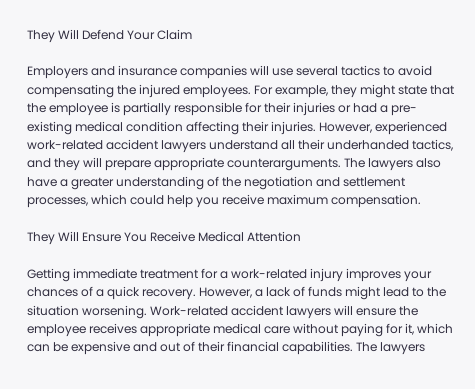They Will Defend Your Claim

Employers and insurance companies will use several tactics to avoid compensating the injured employees. For example, they might state that the employee is partially responsible for their injuries or had a pre-existing medical condition affecting their injuries. However, experienced work-related accident lawyers understand all their underhanded tactics, and they will prepare appropriate counterarguments. The lawyers also have a greater understanding of the negotiation and settlement processes, which could help you receive maximum compensation.

They Will Ensure You Receive Medical Attention

Getting immediate treatment for a work-related injury improves your chances of a quick recovery. However, a lack of funds might lead to the situation worsening. Work-related accident lawyers will ensure the employee receives appropriate medical care without paying for it, which can be expensive and out of their financial capabilities. The lawyers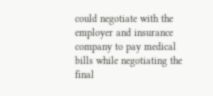could negotiate with the employer and insurance company to pay medical bills while negotiating the final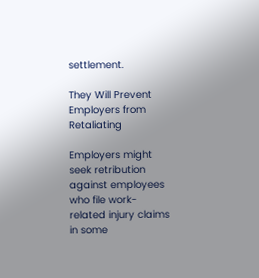settlement.

They Will Prevent Employers from Retaliating

Employers might seek retribution against employees who file work-related injury claims in some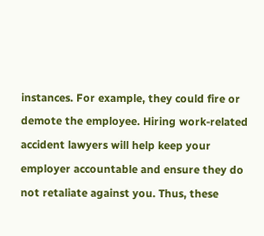instances. For example, they could fire or demote the employee. Hiring work-related accident lawyers will help keep your employer accountable and ensure they do not retaliate against you. Thus, these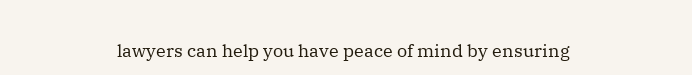lawyers can help you have peace of mind by ensuring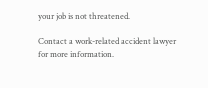your job is not threatened.

Contact a work-related accident lawyer for more information.